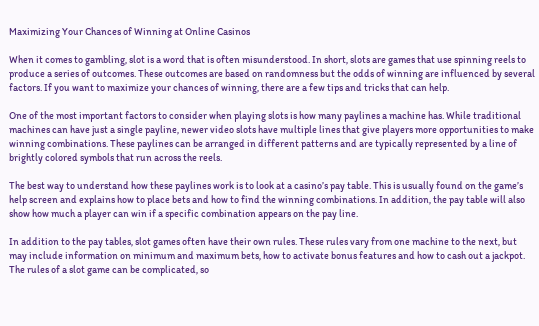Maximizing Your Chances of Winning at Online Casinos

When it comes to gambling, slot is a word that is often misunderstood. In short, slots are games that use spinning reels to produce a series of outcomes. These outcomes are based on randomness but the odds of winning are influenced by several factors. If you want to maximize your chances of winning, there are a few tips and tricks that can help.

One of the most important factors to consider when playing slots is how many paylines a machine has. While traditional machines can have just a single payline, newer video slots have multiple lines that give players more opportunities to make winning combinations. These paylines can be arranged in different patterns and are typically represented by a line of brightly colored symbols that run across the reels.

The best way to understand how these paylines work is to look at a casino’s pay table. This is usually found on the game’s help screen and explains how to place bets and how to find the winning combinations. In addition, the pay table will also show how much a player can win if a specific combination appears on the pay line.

In addition to the pay tables, slot games often have their own rules. These rules vary from one machine to the next, but may include information on minimum and maximum bets, how to activate bonus features and how to cash out a jackpot. The rules of a slot game can be complicated, so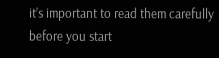it’s important to read them carefully before you start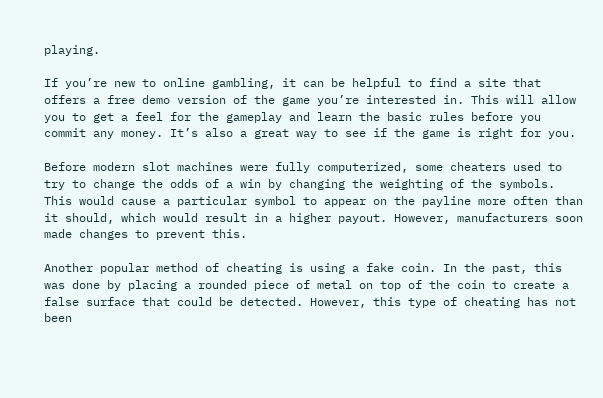playing.

If you’re new to online gambling, it can be helpful to find a site that offers a free demo version of the game you’re interested in. This will allow you to get a feel for the gameplay and learn the basic rules before you commit any money. It’s also a great way to see if the game is right for you.

Before modern slot machines were fully computerized, some cheaters used to try to change the odds of a win by changing the weighting of the symbols. This would cause a particular symbol to appear on the payline more often than it should, which would result in a higher payout. However, manufacturers soon made changes to prevent this.

Another popular method of cheating is using a fake coin. In the past, this was done by placing a rounded piece of metal on top of the coin to create a false surface that could be detected. However, this type of cheating has not been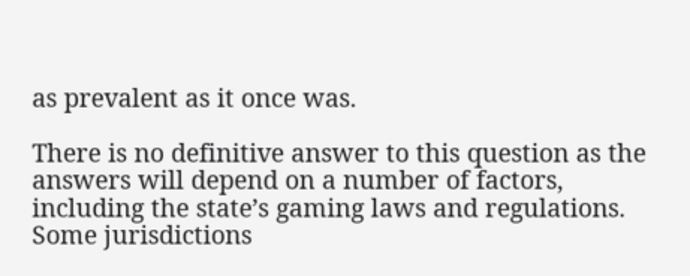as prevalent as it once was.

There is no definitive answer to this question as the answers will depend on a number of factors, including the state’s gaming laws and regulations. Some jurisdictions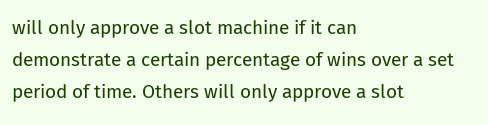will only approve a slot machine if it can demonstrate a certain percentage of wins over a set period of time. Others will only approve a slot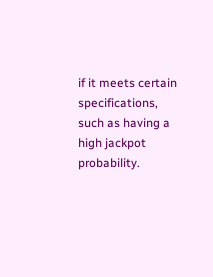if it meets certain specifications, such as having a high jackpot probability.